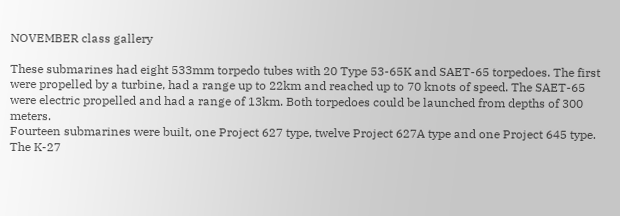NOVEMBER class gallery

These submarines had eight 533mm torpedo tubes with 20 Type 53-65K and SAET-65 torpedoes. The first were propelled by a turbine, had a range up to 22km and reached up to 70 knots of speed. The SAET-65 were electric propelled and had a range of 13km. Both torpedoes could be launched from depths of 300 meters.
Fourteen submarines were built, one Project 627 type, twelve Project 627A type and one Project 645 type. The K-27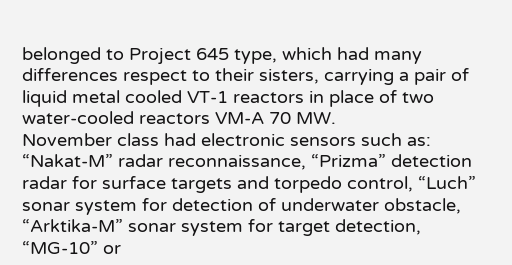belonged to Project 645 type, which had many differences respect to their sisters, carrying a pair of liquid metal cooled VT-1 reactors in place of two water-cooled reactors VM-A 70 MW.
November class had electronic sensors such as: “Nakat-M” radar reconnaissance, “Prizma” detection radar for surface targets and torpedo control, “Luch” sonar system for detection of underwater obstacle, “Arktika-M” sonar system for target detection, “MG-10” or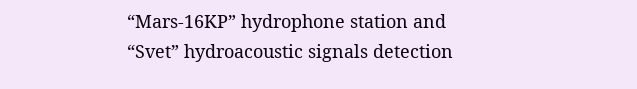“Mars-16KP” hydrophone station and “Svet” hydroacoustic signals detection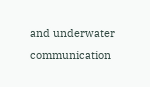and underwater communication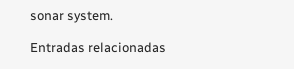sonar system.

Entradas relacionadas